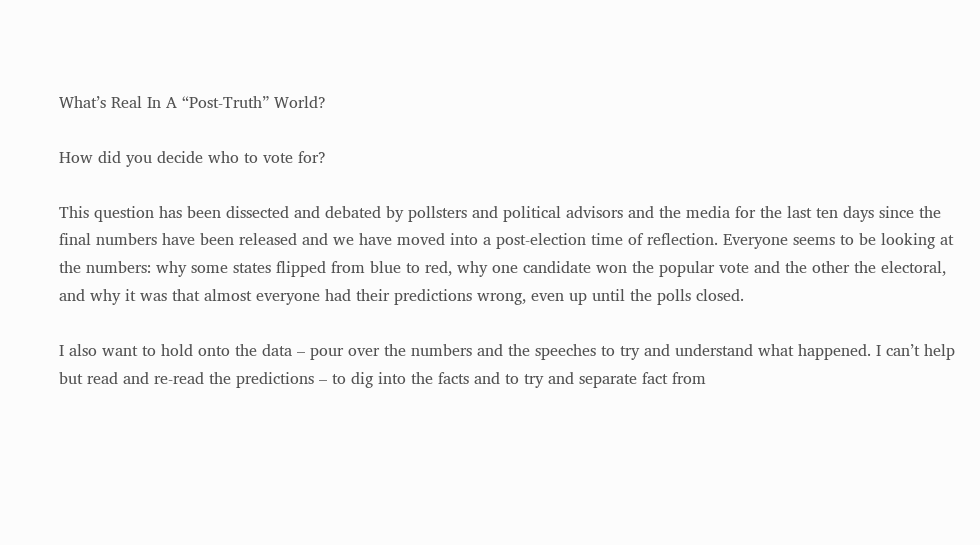What’s Real In A “Post-Truth” World?

How did you decide who to vote for?

This question has been dissected and debated by pollsters and political advisors and the media for the last ten days since the final numbers have been released and we have moved into a post-election time of reflection. Everyone seems to be looking at the numbers: why some states flipped from blue to red, why one candidate won the popular vote and the other the electoral, and why it was that almost everyone had their predictions wrong, even up until the polls closed.

I also want to hold onto the data – pour over the numbers and the speeches to try and understand what happened. I can’t help but read and re-read the predictions – to dig into the facts and to try and separate fact from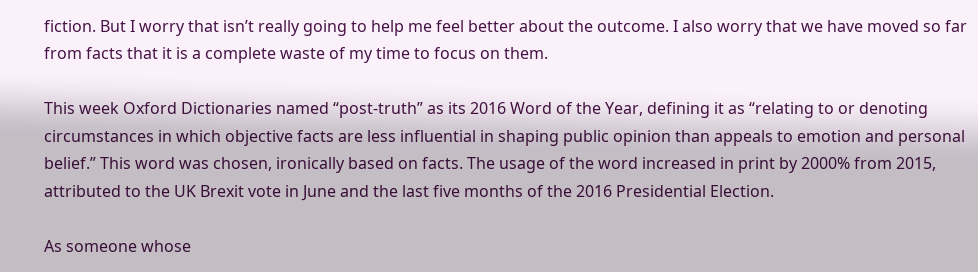fiction. But I worry that isn’t really going to help me feel better about the outcome. I also worry that we have moved so far from facts that it is a complete waste of my time to focus on them.

This week Oxford Dictionaries named “post-truth” as its 2016 Word of the Year, defining it as “relating to or denoting circumstances in which objective facts are less influential in shaping public opinion than appeals to emotion and personal belief.” This word was chosen, ironically based on facts. The usage of the word increased in print by 2000% from 2015, attributed to the UK Brexit vote in June and the last five months of the 2016 Presidential Election.

As someone whose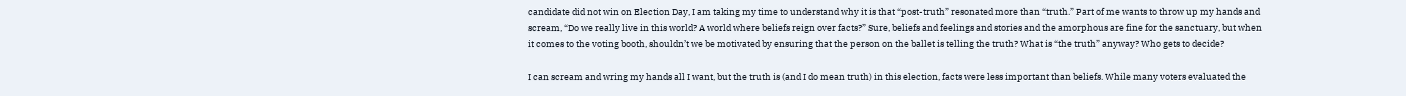candidate did not win on Election Day, I am taking my time to understand why it is that “post-truth” resonated more than “truth.” Part of me wants to throw up my hands and scream, “Do we really live in this world? A world where beliefs reign over facts?” Sure, beliefs and feelings and stories and the amorphous are fine for the sanctuary, but when it comes to the voting booth, shouldn’t we be motivated by ensuring that the person on the ballet is telling the truth? What is “the truth” anyway? Who gets to decide?

I can scream and wring my hands all I want, but the truth is (and I do mean truth) in this election, facts were less important than beliefs. While many voters evaluated the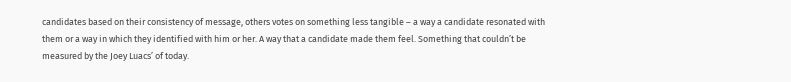candidates based on their consistency of message, others votes on something less tangible – a way a candidate resonated with them or a way in which they identified with him or her. A way that a candidate made them feel. Something that couldn’t be measured by the Joey Luacs’ of today.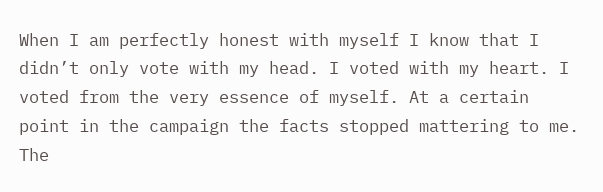When I am perfectly honest with myself I know that I didn’t only vote with my head. I voted with my heart. I voted from the very essence of myself. At a certain point in the campaign the facts stopped mattering to me. The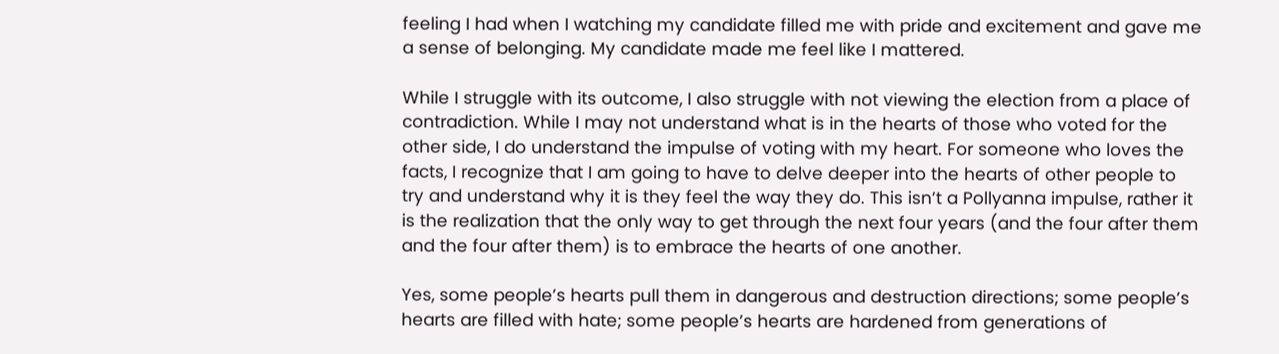feeling I had when I watching my candidate filled me with pride and excitement and gave me a sense of belonging. My candidate made me feel like I mattered.

While I struggle with its outcome, I also struggle with not viewing the election from a place of contradiction. While I may not understand what is in the hearts of those who voted for the other side, I do understand the impulse of voting with my heart. For someone who loves the facts, I recognize that I am going to have to delve deeper into the hearts of other people to try and understand why it is they feel the way they do. This isn’t a Pollyanna impulse, rather it is the realization that the only way to get through the next four years (and the four after them and the four after them) is to embrace the hearts of one another.

Yes, some people’s hearts pull them in dangerous and destruction directions; some people’s hearts are filled with hate; some people’s hearts are hardened from generations of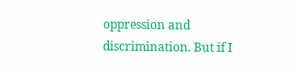oppression and discrimination. But if I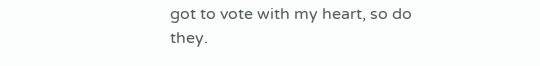got to vote with my heart, so do they.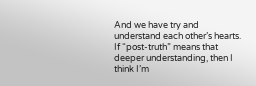And we have try and understand each other’s hearts. If “post-truth” means that deeper understanding, then I think I’m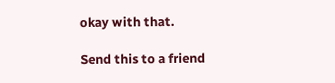okay with that.

Send this to a friend